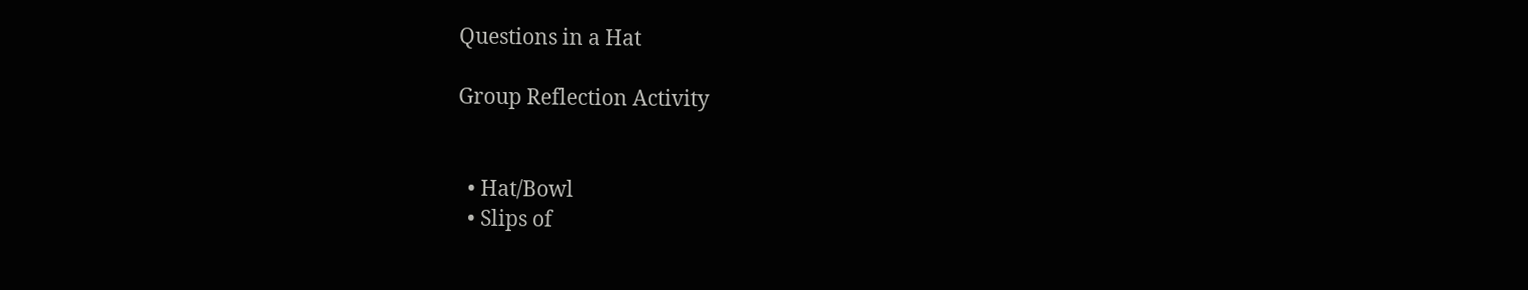Questions in a Hat

Group Reflection Activity


  • Hat/Bowl
  • Slips of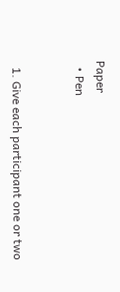Paper
  • Pen


  1. Give each participant one or two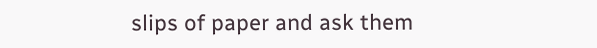slips of paper and ask them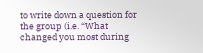to write down a question for the group (i.e. “What changed you most during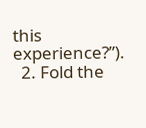this experience?”).
  2. Fold the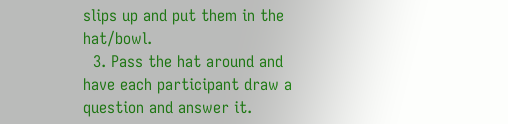slips up and put them in the hat/bowl.
  3. Pass the hat around and have each participant draw a question and answer it.